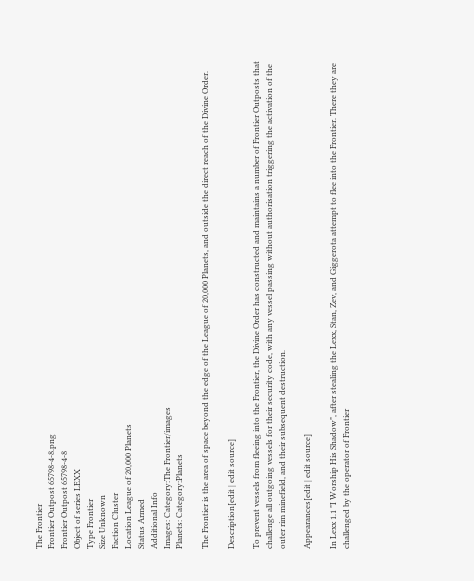The Frontier
Frontier Outpost 65798-4-8.png
Frontier Outpost 65798-4-8
Object of series LEXX
Type Frontier
Size Unknown
Faction Cluster
Location League of 20,000 Planets
Status Armed
Additional Info
Images: Category:The Frontier/images
Planets: Category:Planets

The Frontier is the area of space beyond the edge of the League of 20,000 Planets, and outside the direct reach of the Divine Order.

Description[edit | edit source]

To prevent vessels from fleeing into the Frontier, the Divine Order has constructed and maintains a number of Frontier Outposts that challenge all outgoing vessels for their security code, with any vessel passing without authorisation triggering the activation of the outer rim minefield, and their subsequent destruction.

Appearances[edit | edit source]

In Lexx 1.1 "I Worship His Shadow", after stealing the Lexx, Stan, Zev, and Giggerota attempt to flee into the Frontier. There they are challenged by the operator of Frontier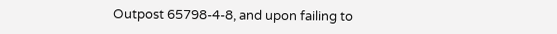Outpost 65798-4-8, and upon failing to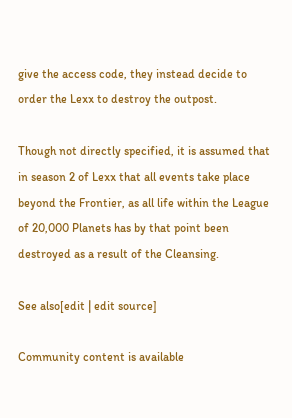give the access code, they instead decide to order the Lexx to destroy the outpost.

Though not directly specified, it is assumed that in season 2 of Lexx that all events take place beyond the Frontier, as all life within the League of 20,000 Planets has by that point been destroyed as a result of the Cleansing.

See also[edit | edit source]

Community content is available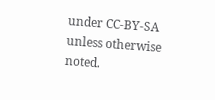under CC-BY-SA unless otherwise noted.